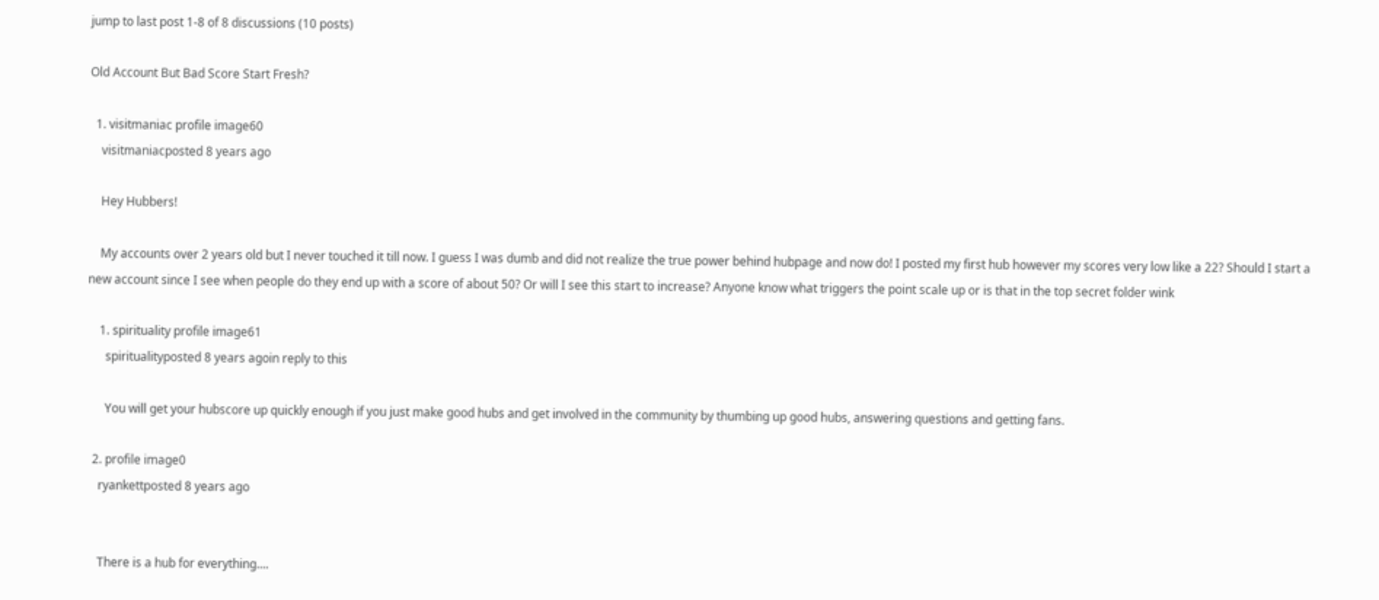jump to last post 1-8 of 8 discussions (10 posts)

Old Account But Bad Score Start Fresh?

  1. visitmaniac profile image60
    visitmaniacposted 8 years ago

    Hey Hubbers!

    My accounts over 2 years old but I never touched it till now. I guess I was dumb and did not realize the true power behind hubpage and now do! I posted my first hub however my scores very low like a 22? Should I start a new account since I see when people do they end up with a score of about 50? Or will I see this start to increase? Anyone know what triggers the point scale up or is that in the top secret folder wink

    1. spirituality profile image61
      spiritualityposted 8 years agoin reply to this

      You will get your hubscore up quickly enough if you just make good hubs and get involved in the community by thumbing up good hubs, answering questions and getting fans.

  2. profile image0
    ryankettposted 8 years ago


    There is a hub for everything....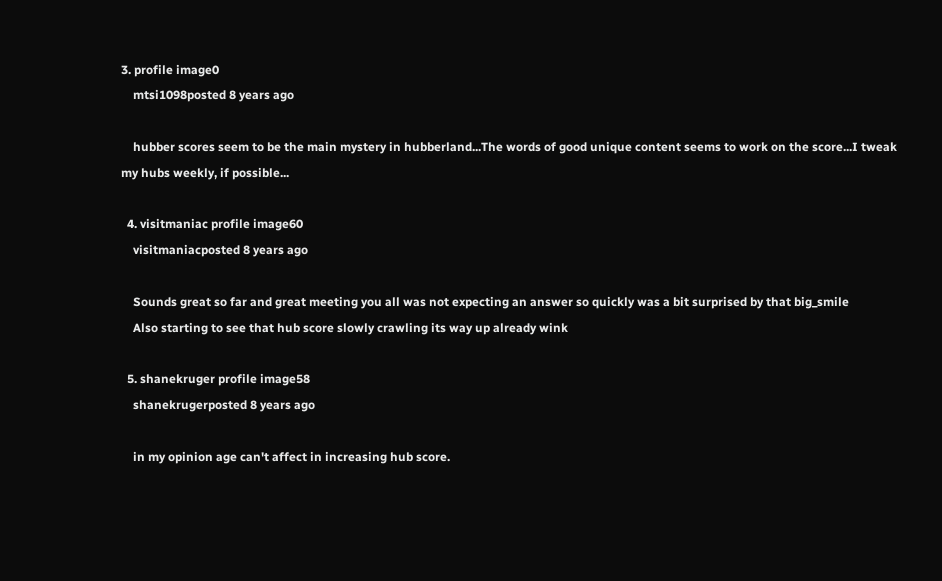3. profile image0
    mtsi1098posted 8 years ago

    hubber scores seem to be the main mystery in hubberland...The words of good unique content seems to work on the score...I tweak my hubs weekly, if possible...

  4. visitmaniac profile image60
    visitmaniacposted 8 years ago

    Sounds great so far and great meeting you all was not expecting an answer so quickly was a bit surprised by that big_smile
    Also starting to see that hub score slowly crawling its way up already wink

  5. shanekruger profile image58
    shanekrugerposted 8 years ago

    in my opinion age can't affect in increasing hub score.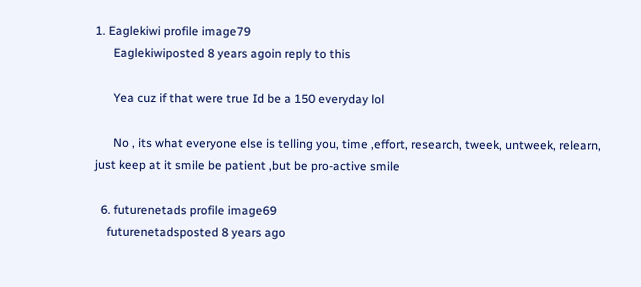1. Eaglekiwi profile image79
      Eaglekiwiposted 8 years agoin reply to this

      Yea cuz if that were true Id be a 150 everyday lol

      No , its what everyone else is telling you, time ,effort, research, tweek, untweek, relearn, just keep at it smile be patient ,but be pro-active smile

  6. futurenetads profile image69
    futurenetadsposted 8 years ago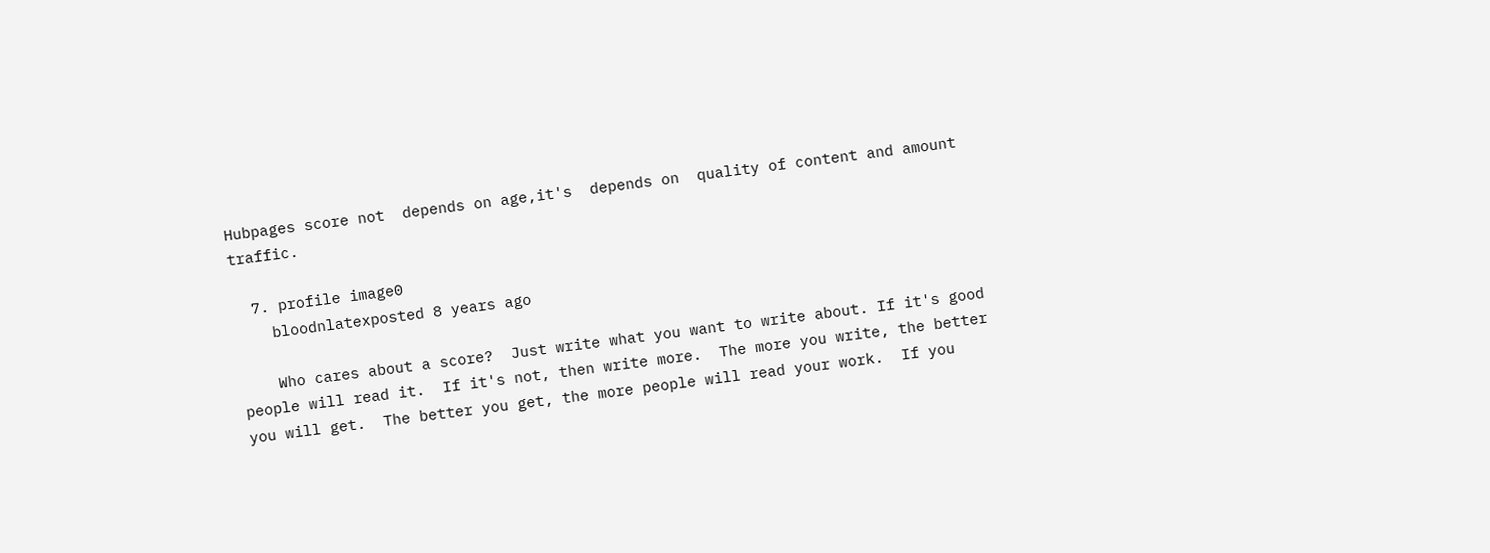Hubpages score not  depends on age,it's  depends on  quality of content and amount traffic.

  7. profile image0
    bloodnlatexposted 8 years ago

    Who cares about a score?  Just write what you want to write about. If it's good people will read it.  If it's not, then write more.  The more you write, the better you will get.  The better you get, the more people will read your work.  If you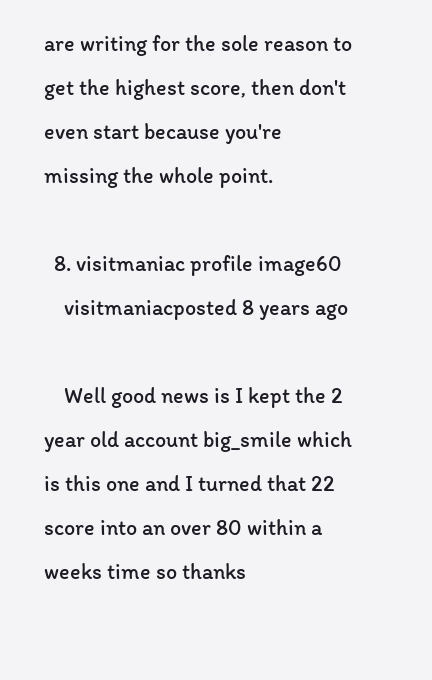are writing for the sole reason to get the highest score, then don't even start because you're missing the whole point.

  8. visitmaniac profile image60
    visitmaniacposted 8 years ago

    Well good news is I kept the 2 year old account big_smile which is this one and I turned that 22 score into an over 80 within a weeks time so thanks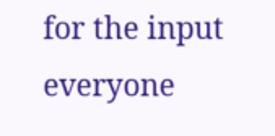for the input everyone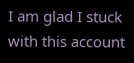I am glad I stuck with this account